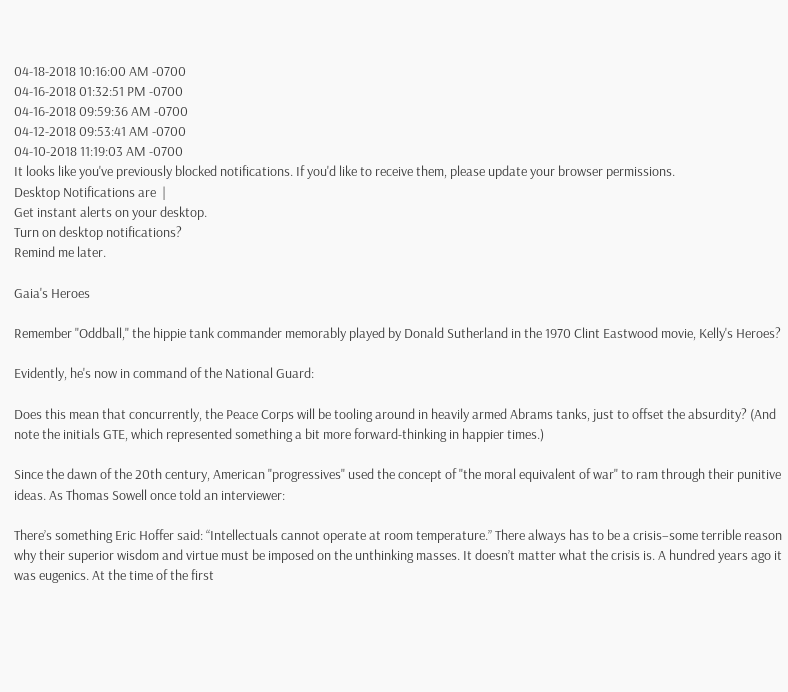04-18-2018 10:16:00 AM -0700
04-16-2018 01:32:51 PM -0700
04-16-2018 09:59:36 AM -0700
04-12-2018 09:53:41 AM -0700
04-10-2018 11:19:03 AM -0700
It looks like you've previously blocked notifications. If you'd like to receive them, please update your browser permissions.
Desktop Notifications are  |
Get instant alerts on your desktop.
Turn on desktop notifications?
Remind me later.

Gaia's Heroes

Remember "Oddball," the hippie tank commander memorably played by Donald Sutherland in the 1970 Clint Eastwood movie, Kelly's Heroes?

Evidently, he's now in command of the National Guard:

Does this mean that concurrently, the Peace Corps will be tooling around in heavily armed Abrams tanks, just to offset the absurdity? (And note the initials GTE, which represented something a bit more forward-thinking in happier times.)

Since the dawn of the 20th century, American "progressives" used the concept of "the moral equivalent of war" to ram through their punitive ideas. As Thomas Sowell once told an interviewer:

There’s something Eric Hoffer said: “Intellectuals cannot operate at room temperature.” There always has to be a crisis–some terrible reason why their superior wisdom and virtue must be imposed on the unthinking masses. It doesn’t matter what the crisis is. A hundred years ago it was eugenics. At the time of the first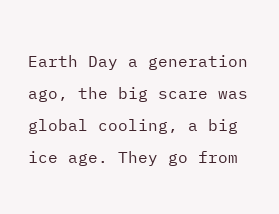Earth Day a generation ago, the big scare was global cooling, a big ice age. They go from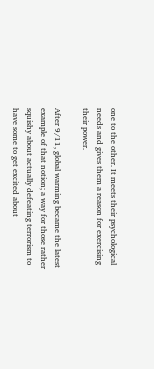one to the other. It meets their psychological needs and gives them a reason for exercising their power.

After 9/11, global warming became the latest example of that notion; a way for those rather squishy about actually defeating terrorism to have some to get excited about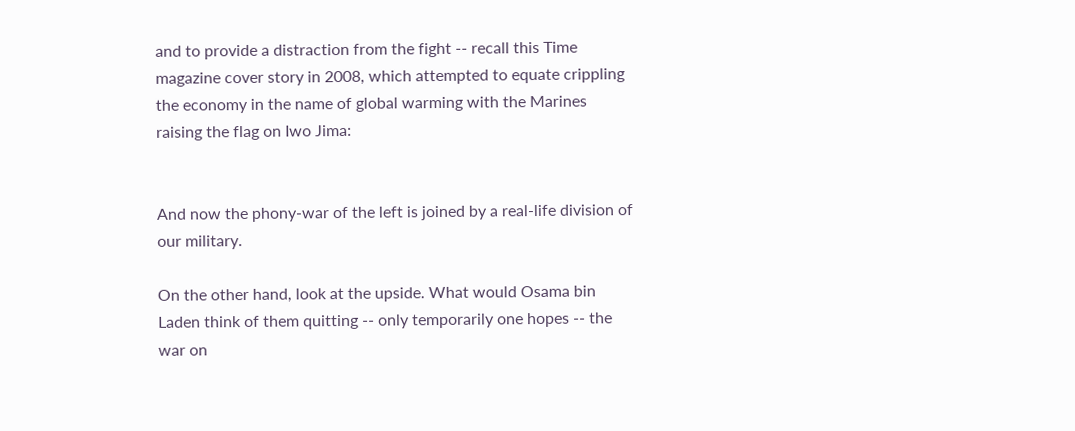and to provide a distraction from the fight -- recall this Time magazine cover story in 2008, which attempted to equate crippling the economy in the name of global warming with the Marines raising the flag on Iwo Jima:


And now the phony-war of the left is joined by a real-life division of our military.

On the other hand, look at the upside. What would Osama bin Laden think of them quitting -- only temporarily one hopes -- the war on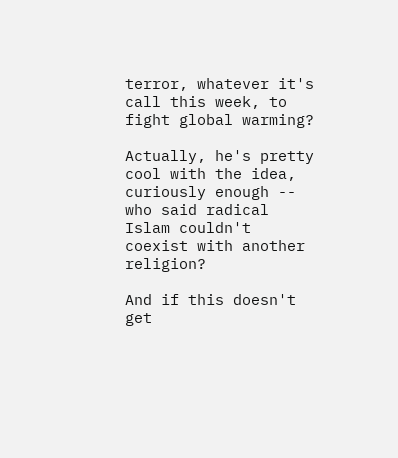terror, whatever it's call this week, to fight global warming?

Actually, he's pretty cool with the idea, curiously enough -- who said radical Islam couldn't coexist with another religion?

And if this doesn't get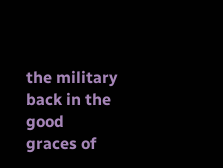the military back in the good graces of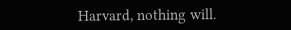Harvard, nothing will.